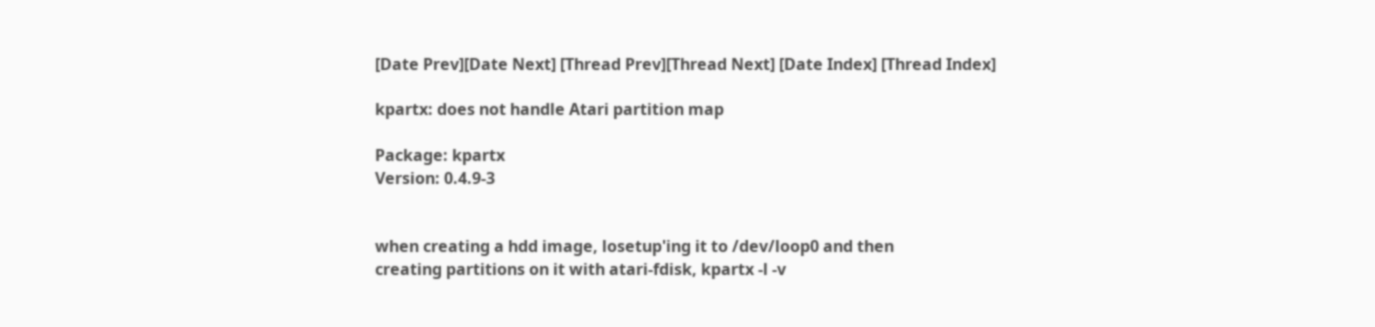[Date Prev][Date Next] [Thread Prev][Thread Next] [Date Index] [Thread Index]

kpartx: does not handle Atari partition map

Package: kpartx
Version: 0.4.9-3


when creating a hdd image, losetup'ing it to /dev/loop0 and then
creating partitions on it with atari-fdisk, kpartx -l -v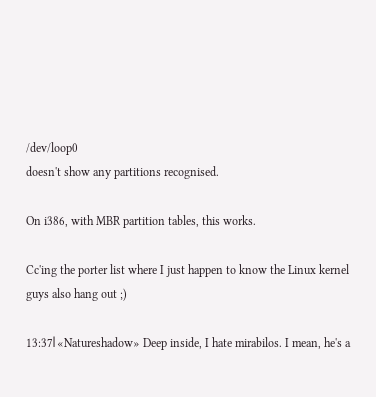/dev/loop0
doesn't show any partitions recognised.

On i386, with MBR partition tables, this works.

Cc'ing the porter list where I just happen to know the Linux kernel
guys also hang out ;)

13:37⎜«Natureshadow» Deep inside, I hate mirabilos. I mean, he's a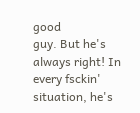good
guy. But he's always right! In every fsckin' situation, he's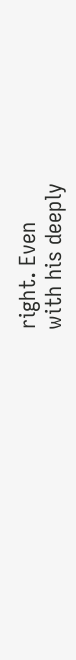right. Even
with his deeply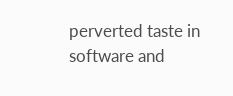perverted taste in software and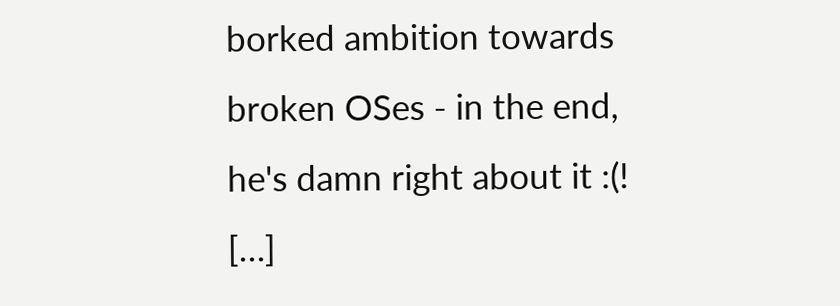borked ambition towards
broken OSes - in the end, he's damn right about it :(! […]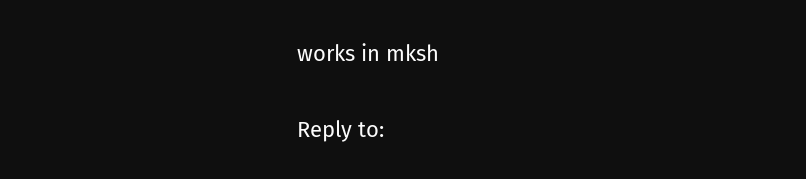works in mksh

Reply to: